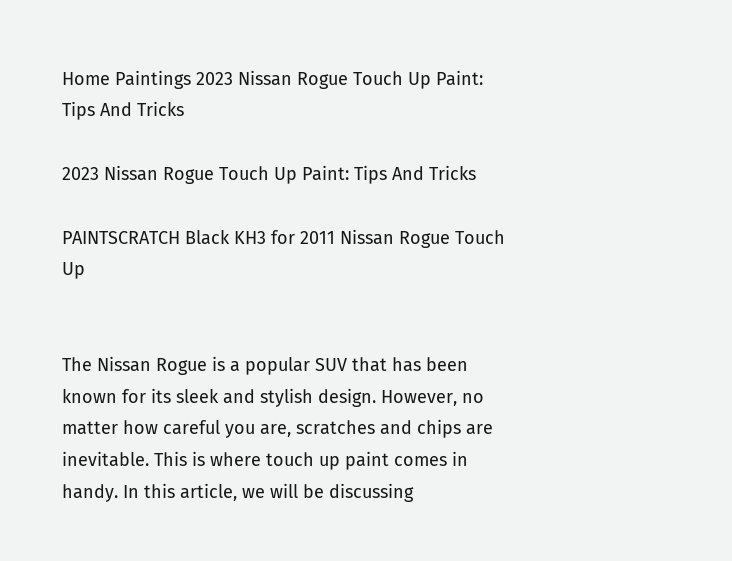Home Paintings 2023 Nissan Rogue Touch Up Paint: Tips And Tricks

2023 Nissan Rogue Touch Up Paint: Tips And Tricks

PAINTSCRATCH Black KH3 for 2011 Nissan Rogue Touch Up


The Nissan Rogue is a popular SUV that has been known for its sleek and stylish design. However, no matter how careful you are, scratches and chips are inevitable. This is where touch up paint comes in handy. In this article, we will be discussing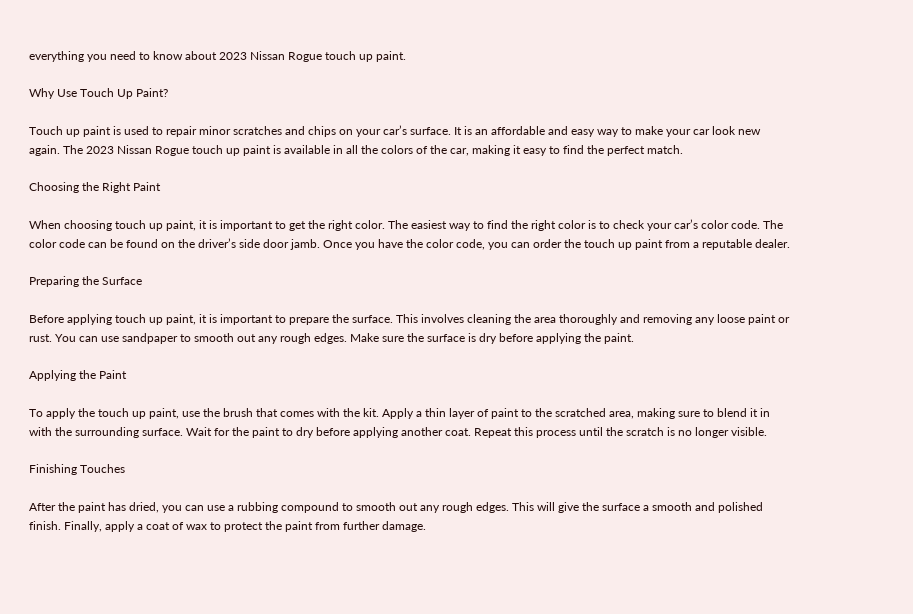everything you need to know about 2023 Nissan Rogue touch up paint.

Why Use Touch Up Paint?

Touch up paint is used to repair minor scratches and chips on your car’s surface. It is an affordable and easy way to make your car look new again. The 2023 Nissan Rogue touch up paint is available in all the colors of the car, making it easy to find the perfect match.

Choosing the Right Paint

When choosing touch up paint, it is important to get the right color. The easiest way to find the right color is to check your car’s color code. The color code can be found on the driver’s side door jamb. Once you have the color code, you can order the touch up paint from a reputable dealer.

Preparing the Surface

Before applying touch up paint, it is important to prepare the surface. This involves cleaning the area thoroughly and removing any loose paint or rust. You can use sandpaper to smooth out any rough edges. Make sure the surface is dry before applying the paint.

Applying the Paint

To apply the touch up paint, use the brush that comes with the kit. Apply a thin layer of paint to the scratched area, making sure to blend it in with the surrounding surface. Wait for the paint to dry before applying another coat. Repeat this process until the scratch is no longer visible.

Finishing Touches

After the paint has dried, you can use a rubbing compound to smooth out any rough edges. This will give the surface a smooth and polished finish. Finally, apply a coat of wax to protect the paint from further damage.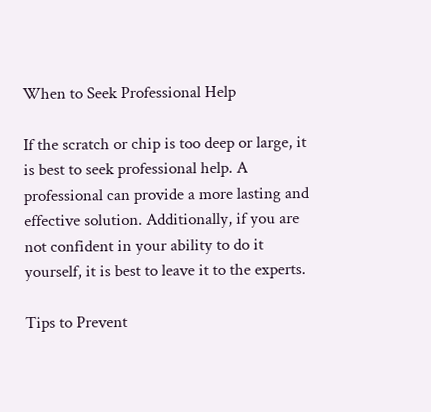When to Seek Professional Help

If the scratch or chip is too deep or large, it is best to seek professional help. A professional can provide a more lasting and effective solution. Additionally, if you are not confident in your ability to do it yourself, it is best to leave it to the experts.

Tips to Prevent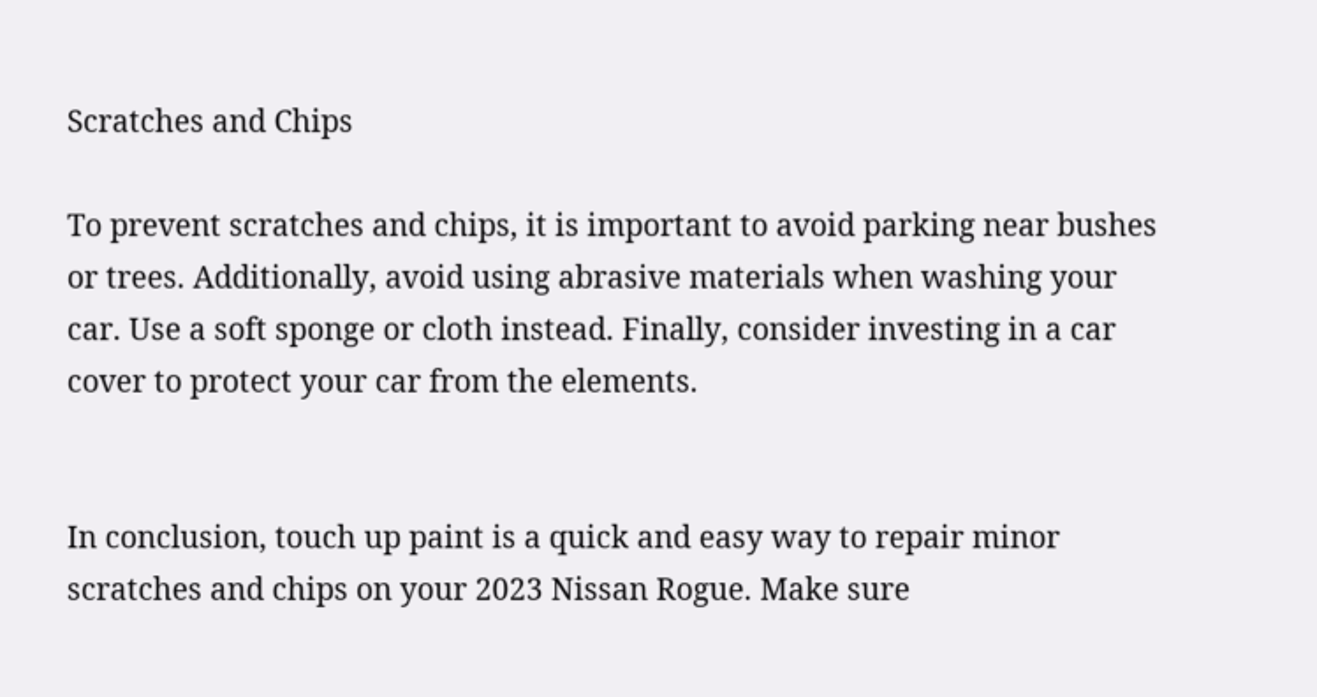Scratches and Chips

To prevent scratches and chips, it is important to avoid parking near bushes or trees. Additionally, avoid using abrasive materials when washing your car. Use a soft sponge or cloth instead. Finally, consider investing in a car cover to protect your car from the elements.


In conclusion, touch up paint is a quick and easy way to repair minor scratches and chips on your 2023 Nissan Rogue. Make sure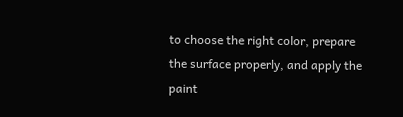to choose the right color, prepare the surface properly, and apply the paint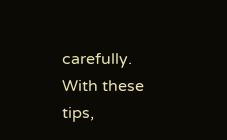carefully. With these tips,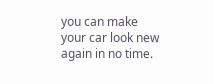you can make your car look new again in no time.